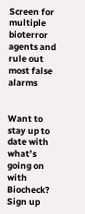Screen for multiple bioterror agents and rule out most false alarms


Want to stay up to date with what’s going on with Biocheck? Sign up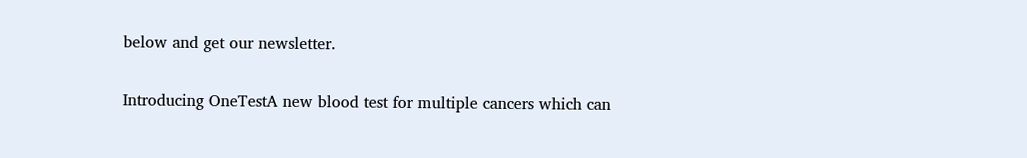below and get our newsletter.

Introducing OneTestA new blood test for multiple cancers which can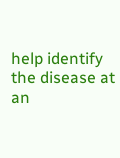help identify the disease at an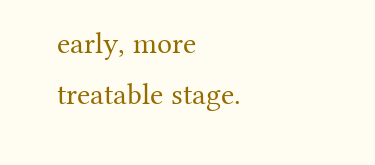early, more treatable stage.